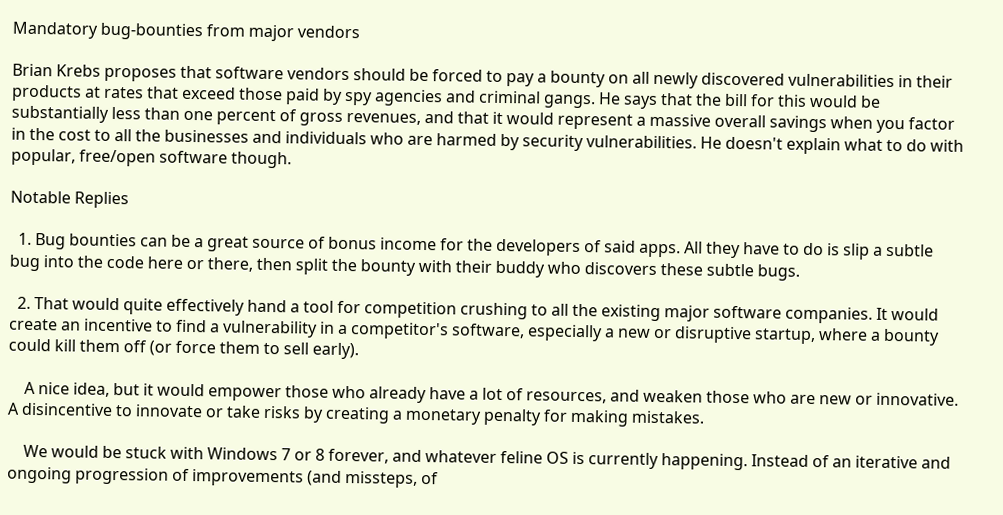Mandatory bug-bounties from major vendors

Brian Krebs proposes that software vendors should be forced to pay a bounty on all newly discovered vulnerabilities in their products at rates that exceed those paid by spy agencies and criminal gangs. He says that the bill for this would be substantially less than one percent of gross revenues, and that it would represent a massive overall savings when you factor in the cost to all the businesses and individuals who are harmed by security vulnerabilities. He doesn't explain what to do with popular, free/open software though.

Notable Replies

  1. Bug bounties can be a great source of bonus income for the developers of said apps. All they have to do is slip a subtle bug into the code here or there, then split the bounty with their buddy who discovers these subtle bugs.

  2. That would quite effectively hand a tool for competition crushing to all the existing major software companies. It would create an incentive to find a vulnerability in a competitor's software, especially a new or disruptive startup, where a bounty could kill them off (or force them to sell early).

    A nice idea, but it would empower those who already have a lot of resources, and weaken those who are new or innovative. A disincentive to innovate or take risks by creating a monetary penalty for making mistakes.

    We would be stuck with Windows 7 or 8 forever, and whatever feline OS is currently happening. Instead of an iterative and ongoing progression of improvements (and missteps, of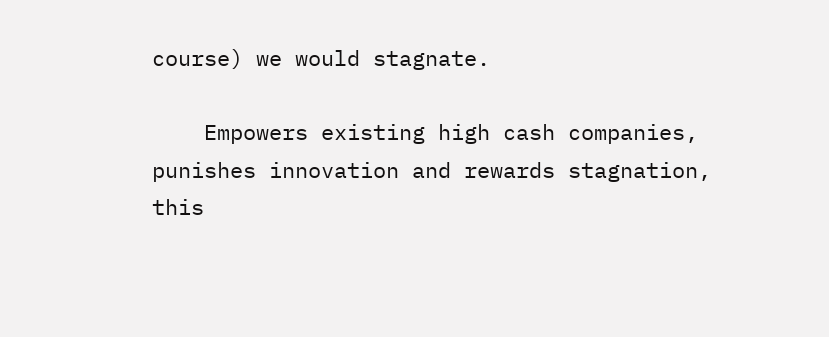course) we would stagnate.

    Empowers existing high cash companies, punishes innovation and rewards stagnation, this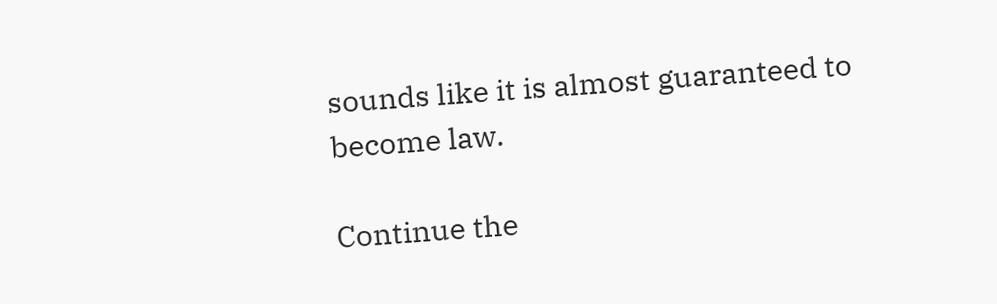sounds like it is almost guaranteed to become law.

Continue the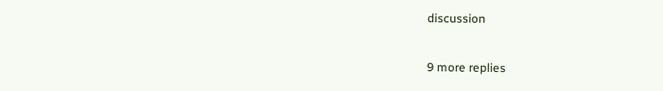discussion

9 more replies